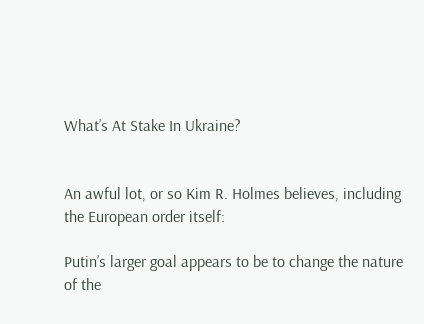What’s At Stake In Ukraine?


An awful lot, or so Kim R. Holmes believes, including the European order itself:

Putin’s larger goal appears to be to change the nature of the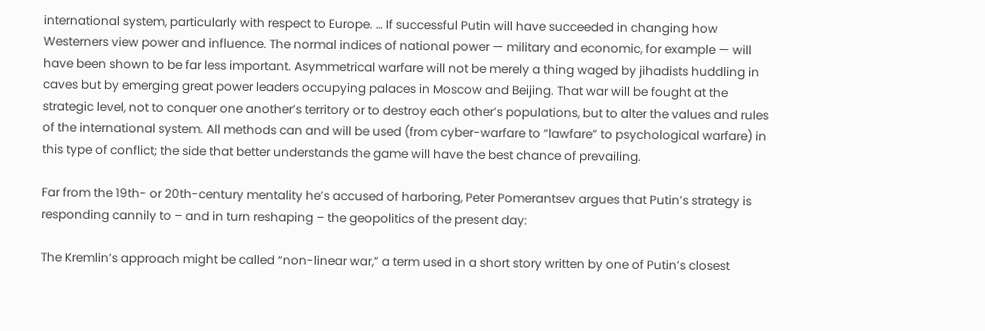international system, particularly with respect to Europe. … If successful Putin will have succeeded in changing how Westerners view power and influence. The normal indices of national power — military and economic, for example — will have been shown to be far less important. Asymmetrical warfare will not be merely a thing waged by jihadists huddling in caves but by emerging great power leaders occupying palaces in Moscow and Beijing. That war will be fought at the strategic level, not to conquer one another’s territory or to destroy each other’s populations, but to alter the values and rules of the international system. All methods can and will be used (from cyber-warfare to “lawfare” to psychological warfare) in this type of conflict; the side that better understands the game will have the best chance of prevailing.

Far from the 19th- or 20th-century mentality he’s accused of harboring, Peter Pomerantsev argues that Putin’s strategy is responding cannily to – and in turn reshaping – the geopolitics of the present day:

The Kremlin’s approach might be called “non-linear war,” a term used in a short story written by one of Putin’s closest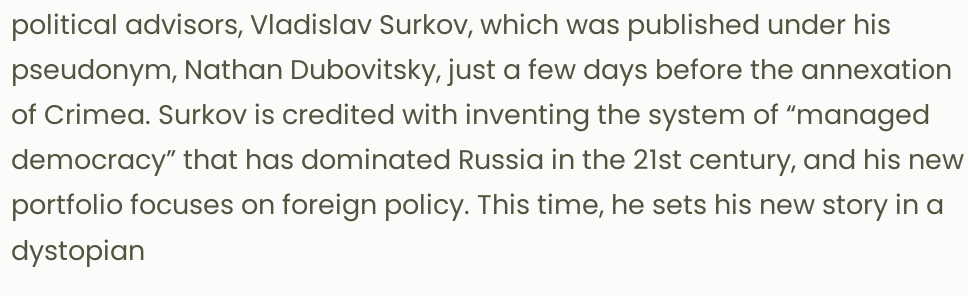political advisors, Vladislav Surkov, which was published under his pseudonym, Nathan Dubovitsky, just a few days before the annexation of Crimea. Surkov is credited with inventing the system of “managed democracy” that has dominated Russia in the 21st century, and his new portfolio focuses on foreign policy. This time, he sets his new story in a dystopian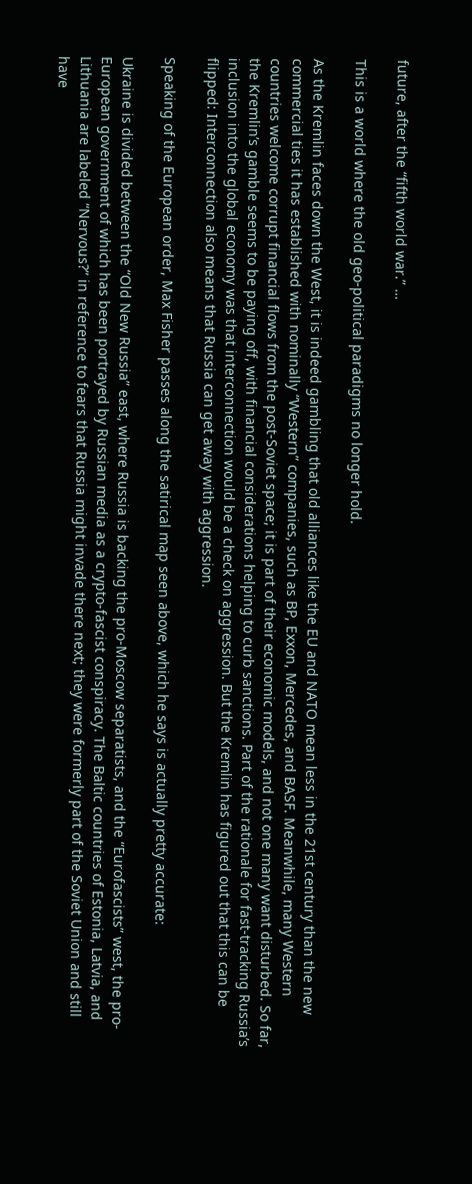future, after the “fifth world war.” …

This is a world where the old geo-political paradigms no longer hold.

As the Kremlin faces down the West, it is indeed gambling that old alliances like the EU and NATO mean less in the 21st century than the new commercial ties it has established with nominally “Western” companies, such as BP, Exxon, Mercedes, and BASF. Meanwhile, many Western countries welcome corrupt financial flows from the post-Soviet space; it is part of their economic models, and not one many want disturbed. So far, the Kremlin’s gamble seems to be paying off, with financial considerations helping to curb sanctions. Part of the rationale for fast-tracking Russia’s inclusion into the global economy was that interconnection would be a check on aggression. But the Kremlin has figured out that this can be flipped: Interconnection also means that Russia can get away with aggression.

Speaking of the European order, Max Fisher passes along the satirical map seen above, which he says is actually pretty accurate:

Ukraine is divided between the “Old New Russia” east, where Russia is backing the pro-Moscow separatists, and the “Eurofascists” west, the pro-European government of which has been portrayed by Russian media as a crypto-fascist conspiracy. The Baltic countries of Estonia, Latvia, and Lithuania are labeled “Nervous?” in reference to fears that Russia might invade there next; they were formerly part of the Soviet Union and still have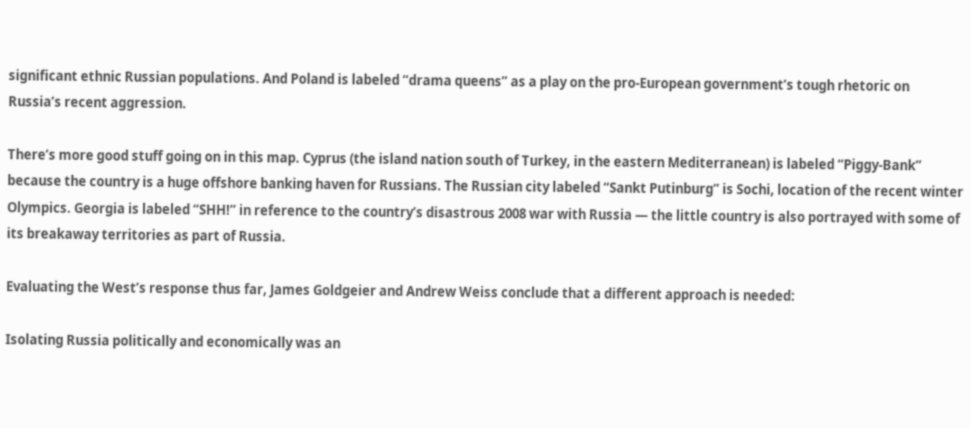significant ethnic Russian populations. And Poland is labeled “drama queens” as a play on the pro-European government’s tough rhetoric on Russia’s recent aggression.

There’s more good stuff going on in this map. Cyprus (the island nation south of Turkey, in the eastern Mediterranean) is labeled “Piggy-Bank” because the country is a huge offshore banking haven for Russians. The Russian city labeled “Sankt Putinburg” is Sochi, location of the recent winter Olympics. Georgia is labeled “SHH!” in reference to the country’s disastrous 2008 war with Russia — the little country is also portrayed with some of its breakaway territories as part of Russia.

Evaluating the West’s response thus far, James Goldgeier and Andrew Weiss conclude that a different approach is needed:

Isolating Russia politically and economically was an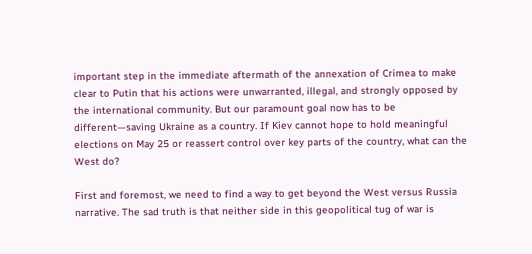important step in the immediate aftermath of the annexation of Crimea to make clear to Putin that his actions were unwarranted, illegal, and strongly opposed by the international community. But our paramount goal now has to be different—saving Ukraine as a country. If Kiev cannot hope to hold meaningful elections on May 25 or reassert control over key parts of the country, what can the West do?

First and foremost, we need to find a way to get beyond the West versus Russia narrative. The sad truth is that neither side in this geopolitical tug of war is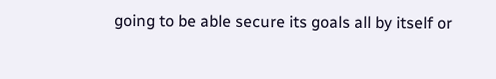going to be able secure its goals all by itself or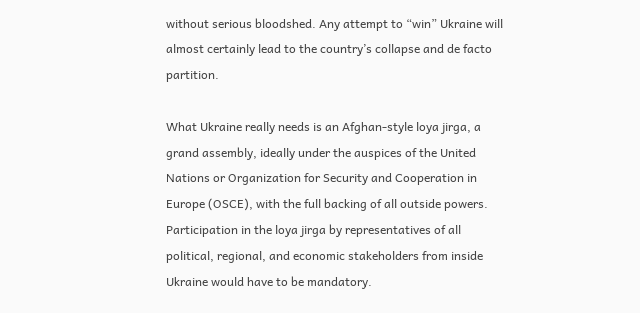without serious bloodshed. Any attempt to “win” Ukraine will almost certainly lead to the country’s collapse and de facto partition.

What Ukraine really needs is an Afghan-style loya jirga, a grand assembly, ideally under the auspices of the United Nations or Organization for Security and Cooperation in Europe (OSCE), with the full backing of all outside powers. Participation in the loya jirga by representatives of all political, regional, and economic stakeholders from inside Ukraine would have to be mandatory.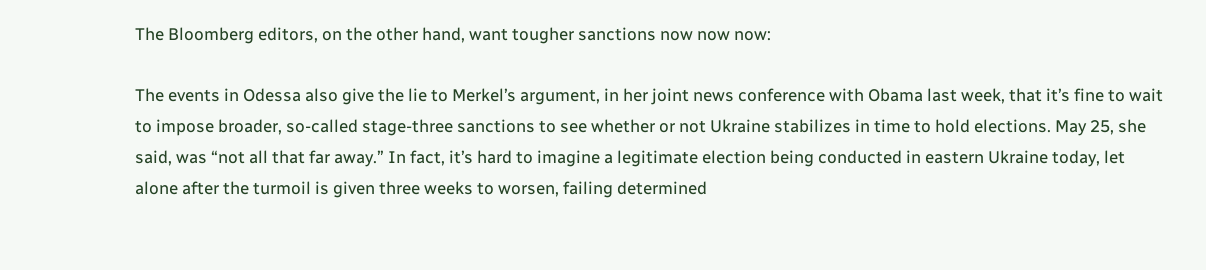The Bloomberg editors, on the other hand, want tougher sanctions now now now:

The events in Odessa also give the lie to Merkel’s argument, in her joint news conference with Obama last week, that it’s fine to wait to impose broader, so-called stage-three sanctions to see whether or not Ukraine stabilizes in time to hold elections. May 25, she said, was “not all that far away.” In fact, it’s hard to imagine a legitimate election being conducted in eastern Ukraine today, let alone after the turmoil is given three weeks to worsen, failing determined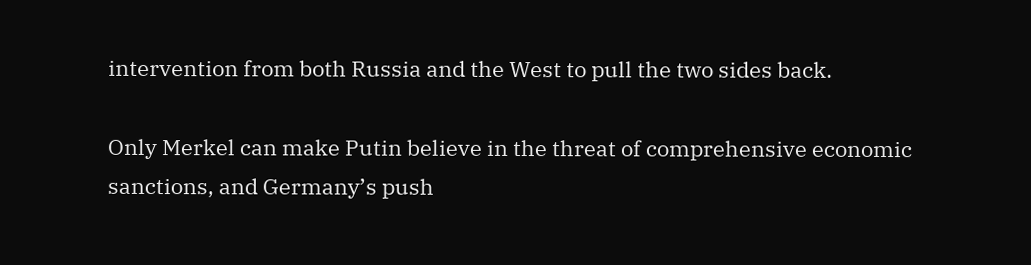intervention from both Russia and the West to pull the two sides back.

Only Merkel can make Putin believe in the threat of comprehensive economic sanctions, and Germany’s push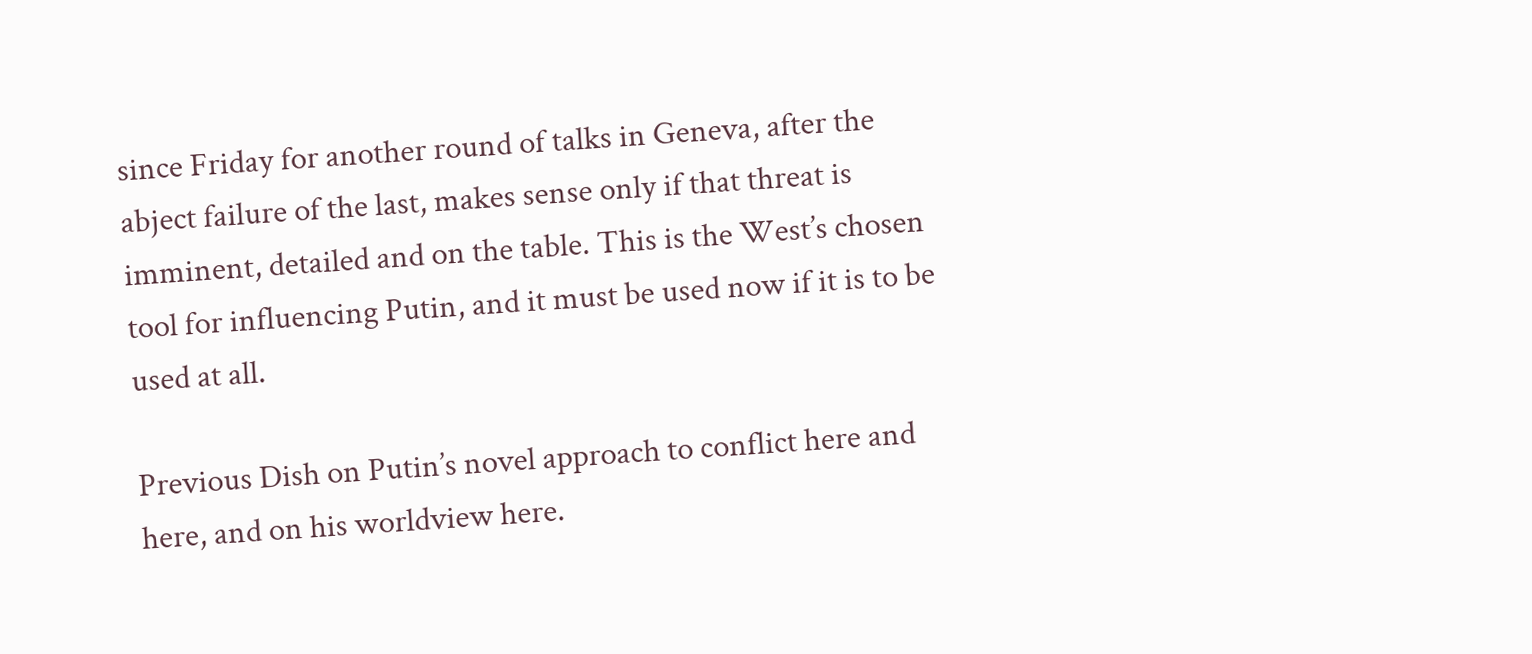since Friday for another round of talks in Geneva, after the abject failure of the last, makes sense only if that threat is imminent, detailed and on the table. This is the West’s chosen tool for influencing Putin, and it must be used now if it is to be used at all.

Previous Dish on Putin’s novel approach to conflict here and here, and on his worldview here.